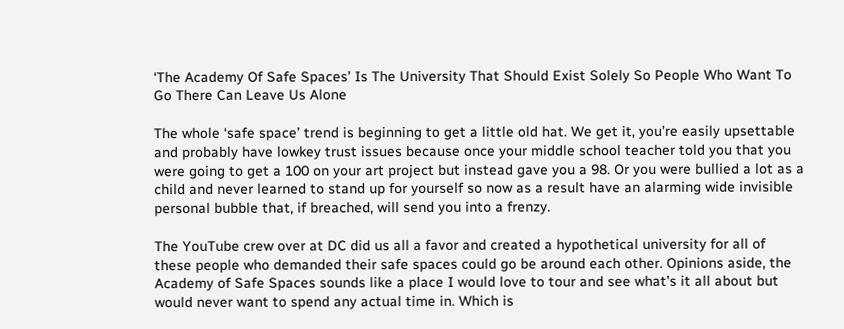‘The Academy Of Safe Spaces’ Is The University That Should Exist Solely So People Who Want To Go There Can Leave Us Alone

The whole ‘safe space’ trend is beginning to get a little old hat. We get it, you’re easily upsettable and probably have lowkey trust issues because once your middle school teacher told you that you were going to get a 100 on your art project but instead gave you a 98. Or you were bullied a lot as a child and never learned to stand up for yourself so now as a result have an alarming wide invisible personal bubble that, if breached, will send you into a frenzy.

The YouTube crew over at DC did us all a favor and created a hypothetical university for all of these people who demanded their safe spaces could go be around each other. Opinions aside, the Academy of Safe Spaces sounds like a place I would love to tour and see what’s it all about but would never want to spend any actual time in. Which is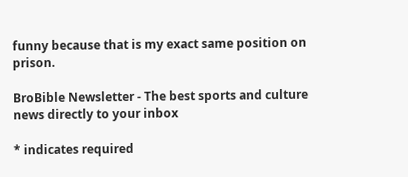funny because that is my exact same position on prison.

BroBible Newsletter - The best sports and culture news directly to your inbox

* indicates required